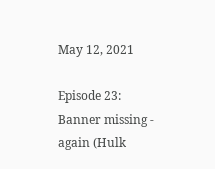May 12, 2021

Episode 23: Banner missing - again (Hulk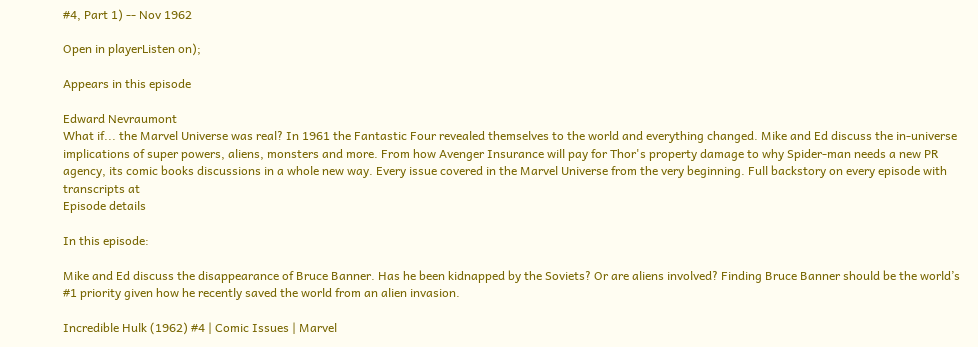#4, Part 1) -- Nov 1962

Open in playerListen on);

Appears in this episode

Edward Nevraumont
What if... the Marvel Universe was real? In 1961 the Fantastic Four revealed themselves to the world and everything changed. Mike and Ed discuss the in-universe implications of super powers, aliens, monsters and more. From how Avenger Insurance will pay for Thor's property damage to why Spider-man needs a new PR agency, its comic books discussions in a whole new way. Every issue covered in the Marvel Universe from the very beginning. Full backstory on every episode with transcripts at
Episode details

In this episode:

Mike and Ed discuss the disappearance of Bruce Banner. Has he been kidnapped by the Soviets? Or are aliens involved? Finding Bruce Banner should be the world’s #1 priority given how he recently saved the world from an alien invasion.

Incredible Hulk (1962) #4 | Comic Issues | Marvel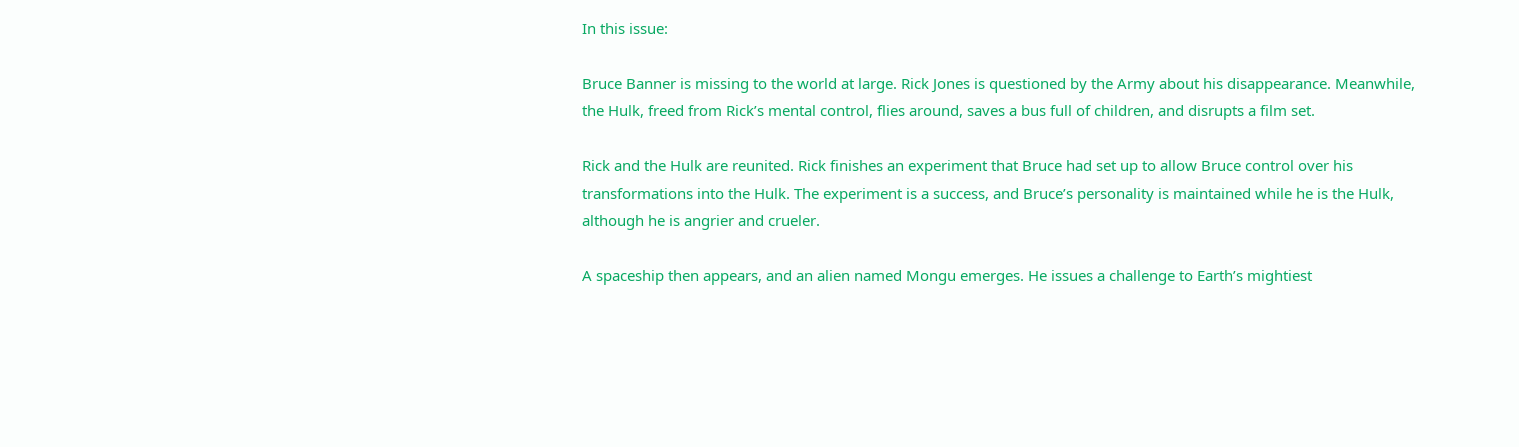In this issue:

Bruce Banner is missing to the world at large. Rick Jones is questioned by the Army about his disappearance. Meanwhile, the Hulk, freed from Rick’s mental control, flies around, saves a bus full of children, and disrupts a film set.

Rick and the Hulk are reunited. Rick finishes an experiment that Bruce had set up to allow Bruce control over his transformations into the Hulk. The experiment is a success, and Bruce’s personality is maintained while he is the Hulk, although he is angrier and crueler.

A spaceship then appears, and an alien named Mongu emerges. He issues a challenge to Earth’s mightiest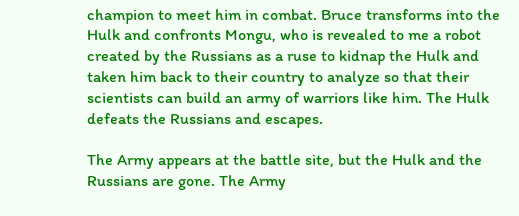champion to meet him in combat. Bruce transforms into the Hulk and confronts Mongu, who is revealed to me a robot created by the Russians as a ruse to kidnap the Hulk and taken him back to their country to analyze so that their scientists can build an army of warriors like him. The Hulk defeats the Russians and escapes.

The Army appears at the battle site, but the Hulk and the Russians are gone. The Army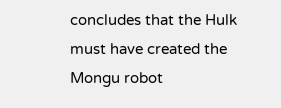concludes that the Hulk must have created the Mongu robot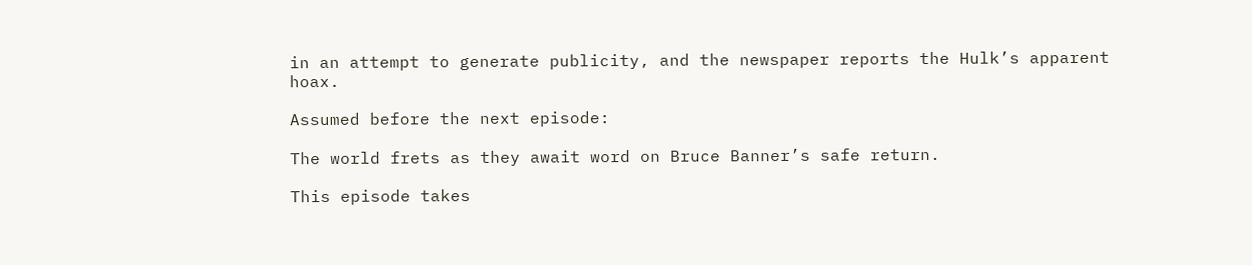in an attempt to generate publicity, and the newspaper reports the Hulk’s apparent hoax.

Assumed before the next episode:

The world frets as they await word on Bruce Banner’s safe return.

This episode takes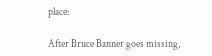place:

After Bruce Banner goes missing,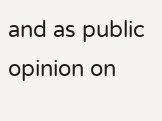and as public opinion on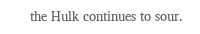the Hulk continues to sour.